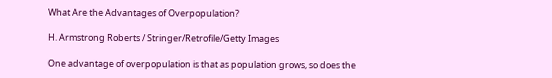What Are the Advantages of Overpopulation?

H. Armstrong Roberts / Stringer/Retrofile/Getty Images

One advantage of overpopulation is that as population grows, so does the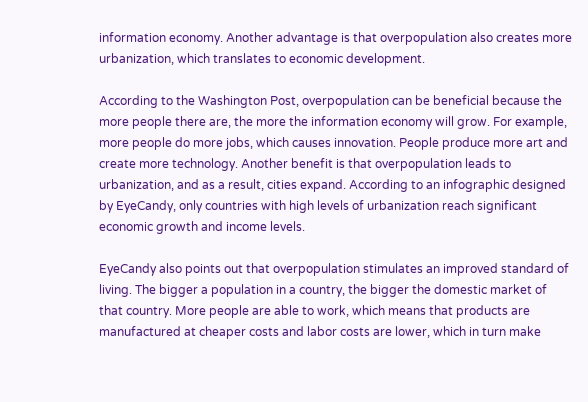information economy. Another advantage is that overpopulation also creates more urbanization, which translates to economic development.

According to the Washington Post, overpopulation can be beneficial because the more people there are, the more the information economy will grow. For example, more people do more jobs, which causes innovation. People produce more art and create more technology. Another benefit is that overpopulation leads to urbanization, and as a result, cities expand. According to an infographic designed by EyeCandy, only countries with high levels of urbanization reach significant economic growth and income levels.

EyeCandy also points out that overpopulation stimulates an improved standard of living. The bigger a population in a country, the bigger the domestic market of that country. More people are able to work, which means that products are manufactured at cheaper costs and labor costs are lower, which in turn make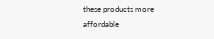these products more affordable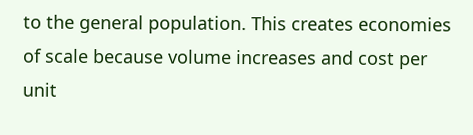to the general population. This creates economies of scale because volume increases and cost per unit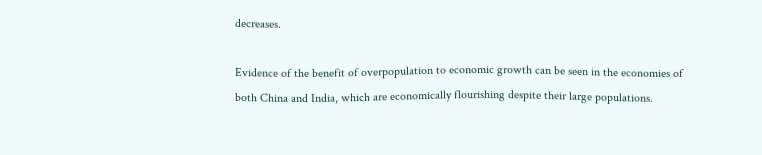decreases.

Evidence of the benefit of overpopulation to economic growth can be seen in the economies of both China and India, which are economically flourishing despite their large populations.